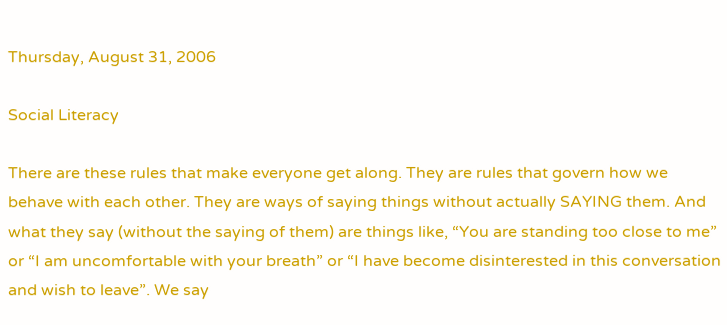Thursday, August 31, 2006

Social Literacy

There are these rules that make everyone get along. They are rules that govern how we behave with each other. They are ways of saying things without actually SAYING them. And what they say (without the saying of them) are things like, “You are standing too close to me” or “I am uncomfortable with your breath” or “I have become disinterested in this conversation and wish to leave”. We say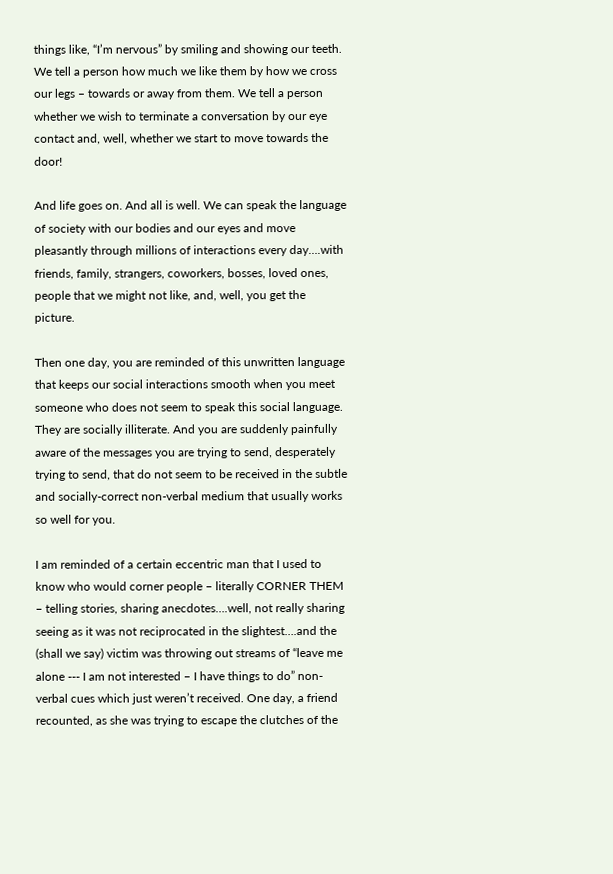things like, “I’m nervous” by smiling and showing our teeth. We tell a person how much we like them by how we cross our legs – towards or away from them. We tell a person whether we wish to terminate a conversation by our eye contact and, well, whether we start to move towards the door!

And life goes on. And all is well. We can speak the language of society with our bodies and our eyes and move pleasantly through millions of interactions every day….with friends, family, strangers, coworkers, bosses, loved ones, people that we might not like, and, well, you get the picture.

Then one day, you are reminded of this unwritten language that keeps our social interactions smooth when you meet someone who does not seem to speak this social language. They are socially illiterate. And you are suddenly painfully aware of the messages you are trying to send, desperately trying to send, that do not seem to be received in the subtle and socially-correct non-verbal medium that usually works so well for you.

I am reminded of a certain eccentric man that I used to know who would corner people – literally CORNER THEM – telling stories, sharing anecdotes….well, not really sharing seeing as it was not reciprocated in the slightest….and the (shall we say) victim was throwing out streams of “leave me alone --- I am not interested – I have things to do” non-verbal cues which just weren’t received. One day, a friend recounted, as she was trying to escape the clutches of the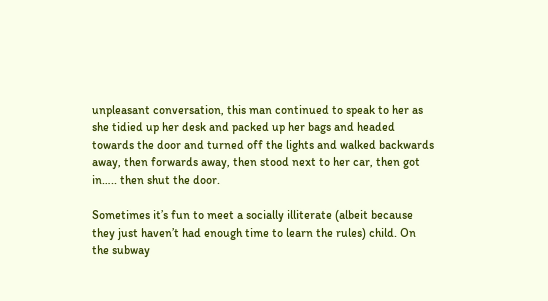unpleasant conversation, this man continued to speak to her as she tidied up her desk and packed up her bags and headed towards the door and turned off the lights and walked backwards away, then forwards away, then stood next to her car, then got in….. then shut the door.

Sometimes it’s fun to meet a socially illiterate (albeit because they just haven’t had enough time to learn the rules) child. On the subway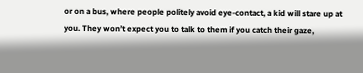or on a bus, where people politely avoid eye-contact, a kid will stare up at you. They won’t expect you to talk to them if you catch their gaze,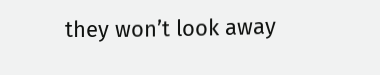they won’t look away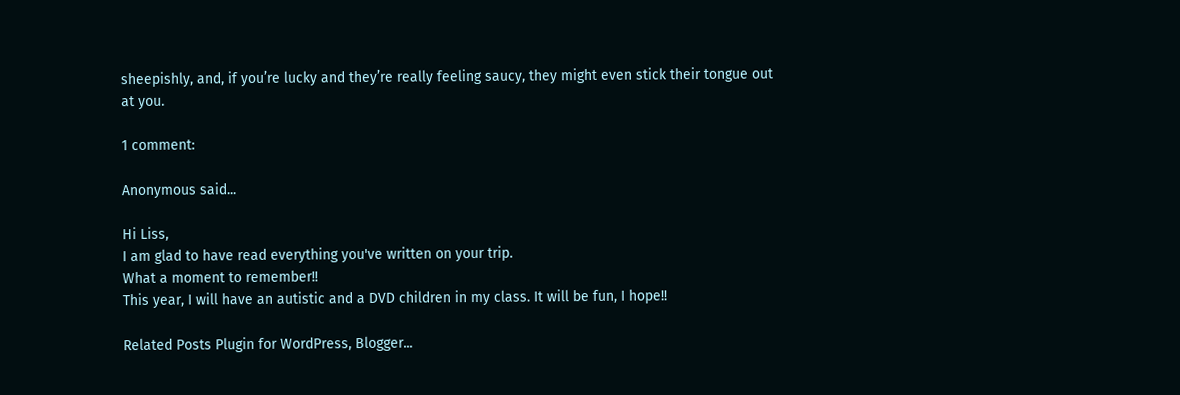sheepishly, and, if you’re lucky and they’re really feeling saucy, they might even stick their tongue out at you.

1 comment:

Anonymous said...

Hi Liss,
I am glad to have read everything you've written on your trip.
What a moment to remember!!
This year, I will have an autistic and a DVD children in my class. It will be fun, I hope!!

Related Posts Plugin for WordPress, Blogger...